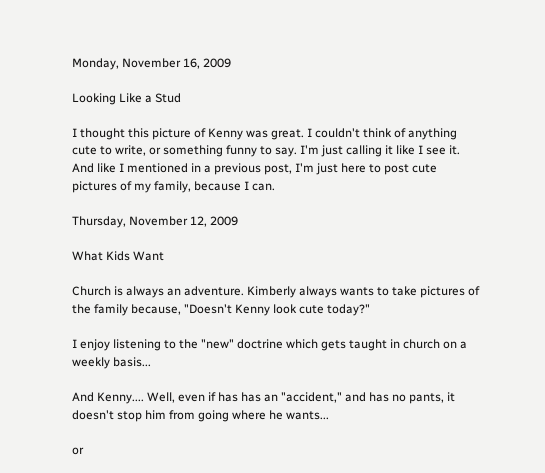Monday, November 16, 2009

Looking Like a Stud

I thought this picture of Kenny was great. I couldn't think of anything cute to write, or something funny to say. I'm just calling it like I see it. And like I mentioned in a previous post, I'm just here to post cute pictures of my family, because I can.

Thursday, November 12, 2009

What Kids Want

Church is always an adventure. Kimberly always wants to take pictures of the family because, "Doesn't Kenny look cute today?"

I enjoy listening to the "new" doctrine which gets taught in church on a weekly basis...

And Kenny.... Well, even if has has an "accident," and has no pants, it doesn't stop him from going where he wants...

or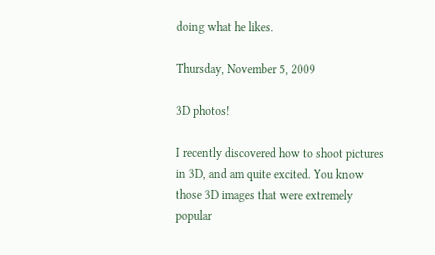doing what he likes.

Thursday, November 5, 2009

3D photos!

I recently discovered how to shoot pictures in 3D, and am quite excited. You know those 3D images that were extremely popular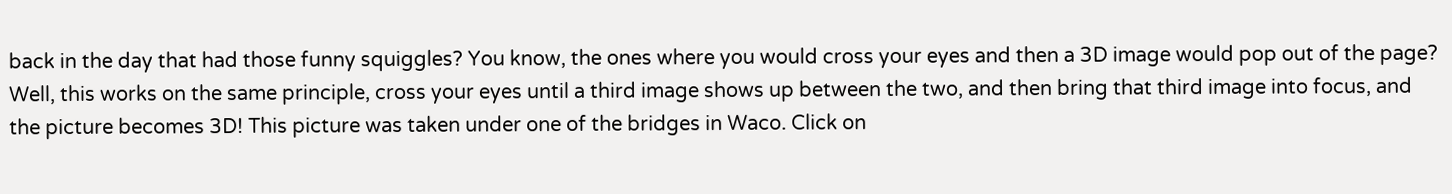back in the day that had those funny squiggles? You know, the ones where you would cross your eyes and then a 3D image would pop out of the page? Well, this works on the same principle, cross your eyes until a third image shows up between the two, and then bring that third image into focus, and the picture becomes 3D! This picture was taken under one of the bridges in Waco. Click on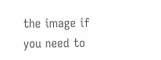the image if you need to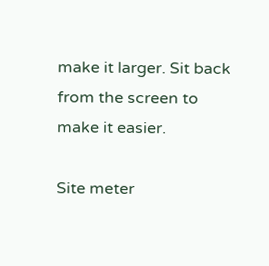make it larger. Sit back from the screen to make it easier.

Site meter